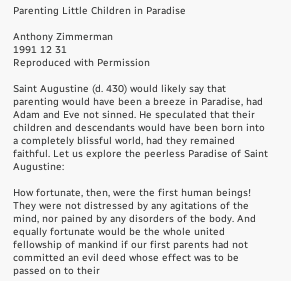Parenting Little Children in Paradise

Anthony Zimmerman
1991 12 31
Reproduced with Permission

Saint Augustine (d. 430) would likely say that parenting would have been a breeze in Paradise, had Adam and Eve not sinned. He speculated that their children and descendants would have been born into a completely blissful world, had they remained faithful. Let us explore the peerless Paradise of Saint Augustine:

How fortunate, then, were the first human beings! They were not distressed by any agitations of the mind, nor pained by any disorders of the body. And equally fortunate would be the whole united fellowship of mankind if our first parents had not committed an evil deed whose effect was to be passed on to their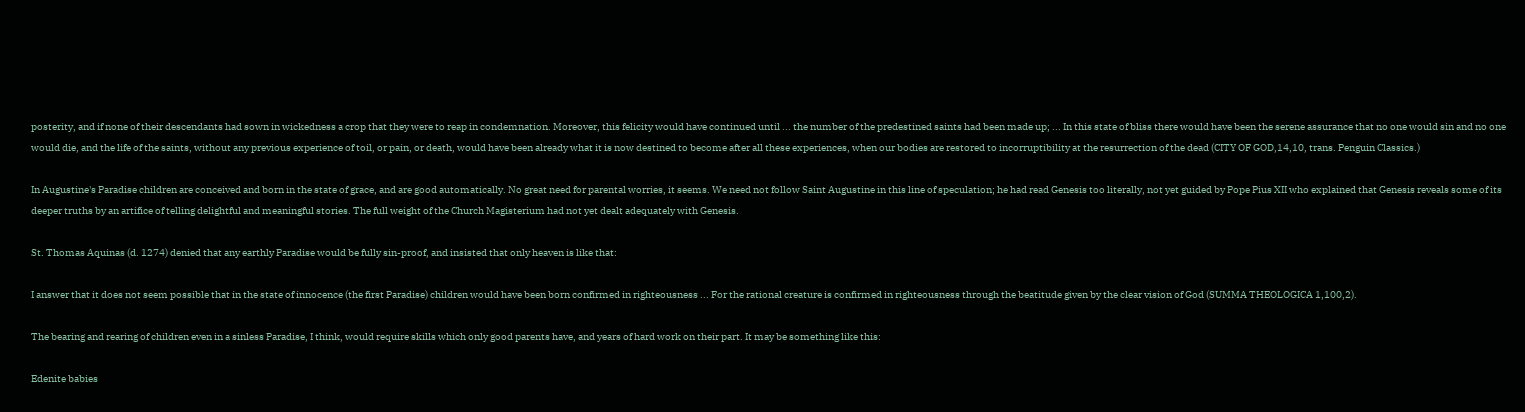posterity, and if none of their descendants had sown in wickedness a crop that they were to reap in condemnation. Moreover, this felicity would have continued until ... the number of the predestined saints had been made up; ... In this state of bliss there would have been the serene assurance that no one would sin and no one would die, and the life of the saints, without any previous experience of toil, or pain, or death, would have been already what it is now destined to become after all these experiences, when our bodies are restored to incorruptibility at the resurrection of the dead (CITY OF GOD,14,10, trans. Penguin Classics.)

In Augustine's Paradise children are conceived and born in the state of grace, and are good automatically. No great need for parental worries, it seems. We need not follow Saint Augustine in this line of speculation; he had read Genesis too literally, not yet guided by Pope Pius XII who explained that Genesis reveals some of its deeper truths by an artifice of telling delightful and meaningful stories. The full weight of the Church Magisterium had not yet dealt adequately with Genesis.

St. Thomas Aquinas (d. 1274) denied that any earthly Paradise would be fully sin-proof, and insisted that only heaven is like that:

I answer that it does not seem possible that in the state of innocence (the first Paradise) children would have been born confirmed in righteousness ... For the rational creature is confirmed in righteousness through the beatitude given by the clear vision of God (SUMMA THEOLOGICA 1,100,2).

The bearing and rearing of children even in a sinless Paradise, I think, would require skills which only good parents have, and years of hard work on their part. It may be something like this:

Edenite babies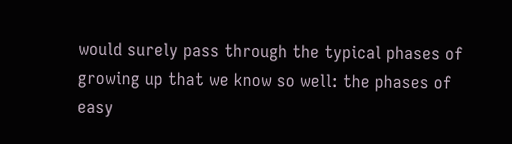would surely pass through the typical phases of growing up that we know so well: the phases of easy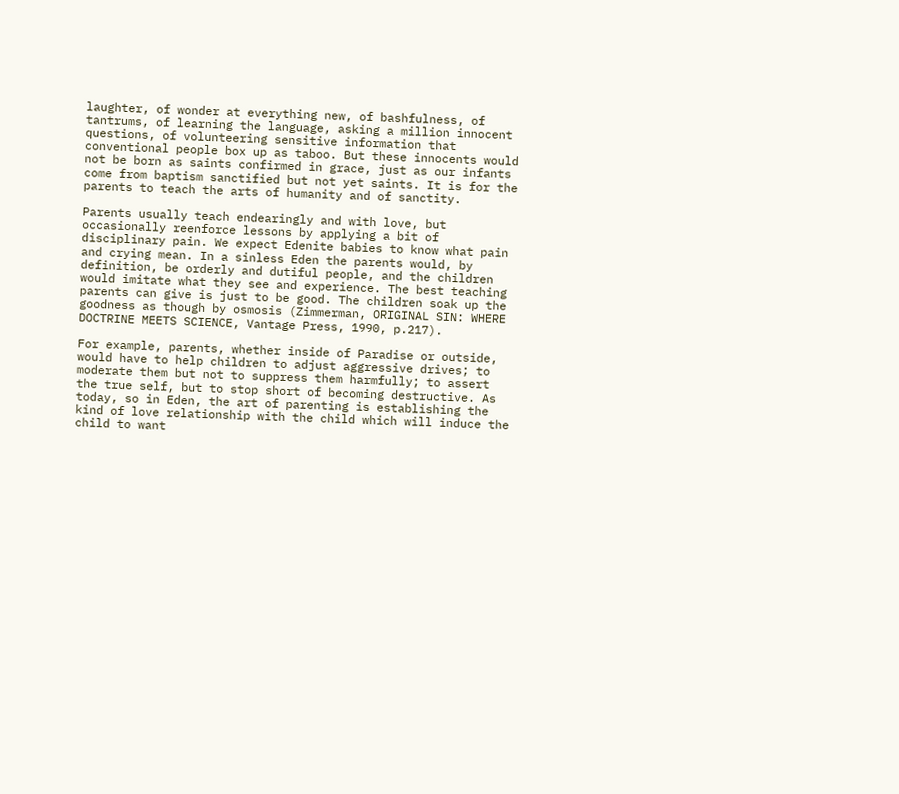laughter, of wonder at everything new, of bashfulness, of tantrums, of learning the language, asking a million innocent questions, of volunteering sensitive information that conventional people box up as taboo. But these innocents would not be born as saints confirmed in grace, just as our infants come from baptism sanctified but not yet saints. It is for the parents to teach the arts of humanity and of sanctity.

Parents usually teach endearingly and with love, but occasionally reenforce lessons by applying a bit of disciplinary pain. We expect Edenite babies to know what pain and crying mean. In a sinless Eden the parents would, by definition, be orderly and dutiful people, and the children would imitate what they see and experience. The best teaching parents can give is just to be good. The children soak up the goodness as though by osmosis (Zimmerman, ORIGINAL SIN: WHERE DOCTRINE MEETS SCIENCE, Vantage Press, 1990, p.217).

For example, parents, whether inside of Paradise or outside, would have to help children to adjust aggressive drives; to moderate them but not to suppress them harmfully; to assert the true self, but to stop short of becoming destructive. As today, so in Eden, the art of parenting is establishing the kind of love relationship with the child which will induce the child to want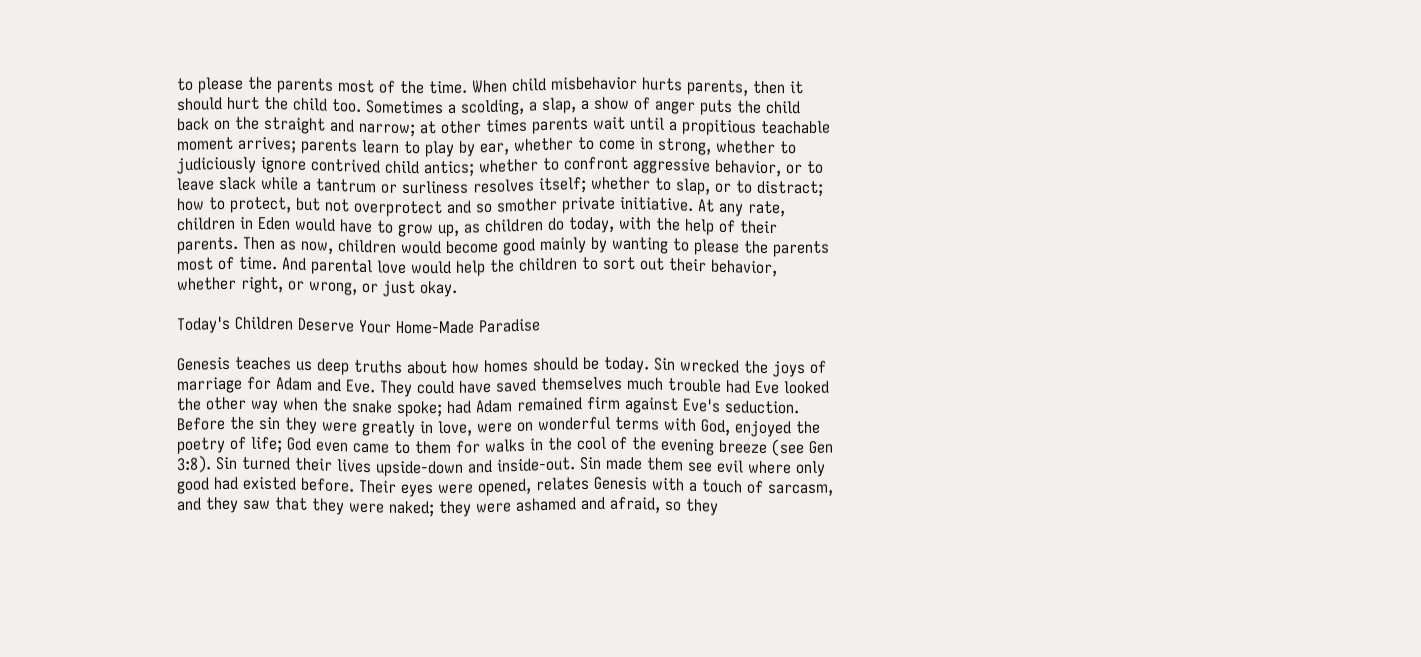to please the parents most of the time. When child misbehavior hurts parents, then it should hurt the child too. Sometimes a scolding, a slap, a show of anger puts the child back on the straight and narrow; at other times parents wait until a propitious teachable moment arrives; parents learn to play by ear, whether to come in strong, whether to judiciously ignore contrived child antics; whether to confront aggressive behavior, or to leave slack while a tantrum or surliness resolves itself; whether to slap, or to distract; how to protect, but not overprotect and so smother private initiative. At any rate, children in Eden would have to grow up, as children do today, with the help of their parents. Then as now, children would become good mainly by wanting to please the parents most of time. And parental love would help the children to sort out their behavior, whether right, or wrong, or just okay.

Today's Children Deserve Your Home-Made Paradise

Genesis teaches us deep truths about how homes should be today. Sin wrecked the joys of marriage for Adam and Eve. They could have saved themselves much trouble had Eve looked the other way when the snake spoke; had Adam remained firm against Eve's seduction. Before the sin they were greatly in love, were on wonderful terms with God, enjoyed the poetry of life; God even came to them for walks in the cool of the evening breeze (see Gen 3:8). Sin turned their lives upside-down and inside-out. Sin made them see evil where only good had existed before. Their eyes were opened, relates Genesis with a touch of sarcasm, and they saw that they were naked; they were ashamed and afraid, so they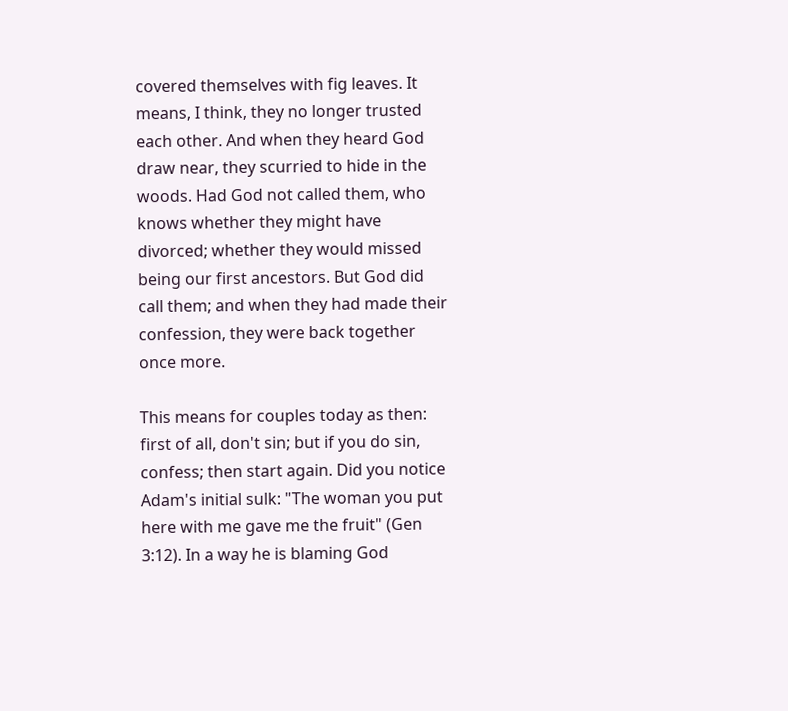covered themselves with fig leaves. It means, I think, they no longer trusted each other. And when they heard God draw near, they scurried to hide in the woods. Had God not called them, who knows whether they might have divorced; whether they would missed being our first ancestors. But God did call them; and when they had made their confession, they were back together once more.

This means for couples today as then: first of all, don't sin; but if you do sin, confess; then start again. Did you notice Adam's initial sulk: "The woman you put here with me gave me the fruit" (Gen 3:12). In a way he is blaming God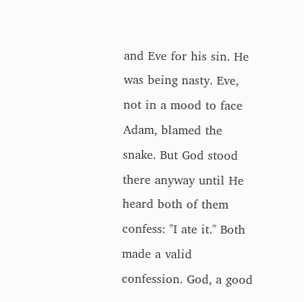and Eve for his sin. He was being nasty. Eve, not in a mood to face Adam, blamed the snake. But God stood there anyway until He heard both of them confess: "I ate it." Both made a valid confession. God, a good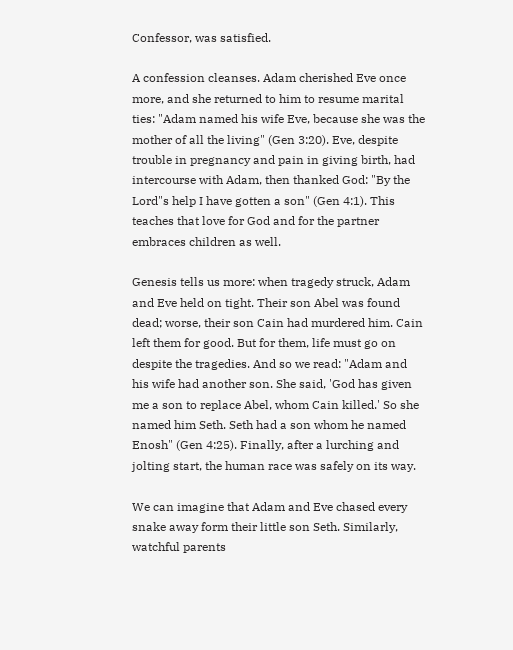Confessor, was satisfied.

A confession cleanses. Adam cherished Eve once more, and she returned to him to resume marital ties: "Adam named his wife Eve, because she was the mother of all the living" (Gen 3:20). Eve, despite trouble in pregnancy and pain in giving birth, had intercourse with Adam, then thanked God: "By the Lord"s help I have gotten a son" (Gen 4:1). This teaches that love for God and for the partner embraces children as well.

Genesis tells us more: when tragedy struck, Adam and Eve held on tight. Their son Abel was found dead; worse, their son Cain had murdered him. Cain left them for good. But for them, life must go on despite the tragedies. And so we read: "Adam and his wife had another son. She said, 'God has given me a son to replace Abel, whom Cain killed.' So she named him Seth. Seth had a son whom he named Enosh" (Gen 4:25). Finally, after a lurching and jolting start, the human race was safely on its way.

We can imagine that Adam and Eve chased every snake away form their little son Seth. Similarly, watchful parents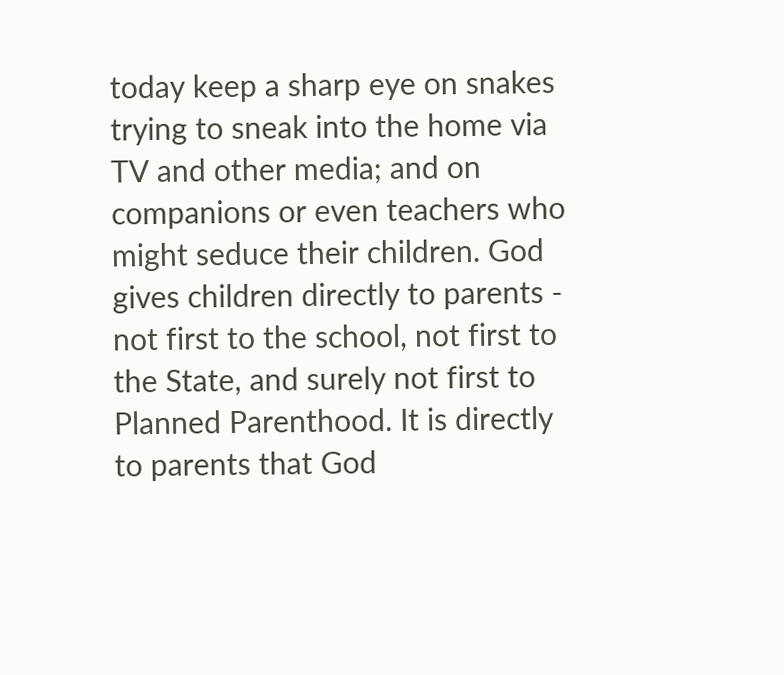today keep a sharp eye on snakes trying to sneak into the home via TV and other media; and on companions or even teachers who might seduce their children. God gives children directly to parents - not first to the school, not first to the State, and surely not first to Planned Parenthood. It is directly to parents that God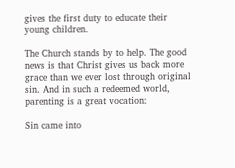gives the first duty to educate their young children.

The Church stands by to help. The good news is that Christ gives us back more grace than we ever lost through original sin. And in such a redeemed world, parenting is a great vocation:

Sin came into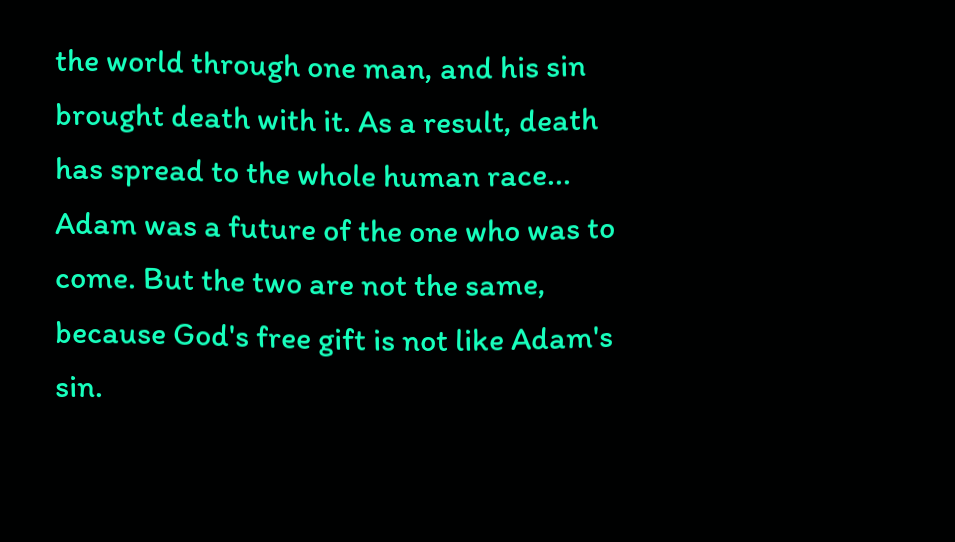the world through one man, and his sin brought death with it. As a result, death has spread to the whole human race... Adam was a future of the one who was to come. But the two are not the same, because God's free gift is not like Adam's sin.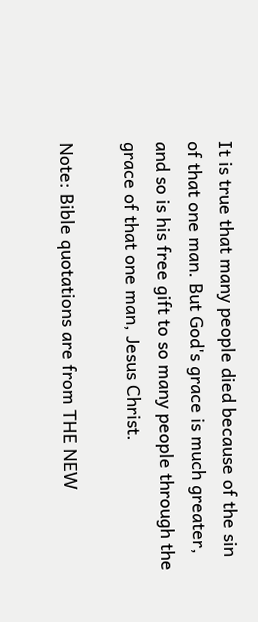It is true that many people died because of the sin of that one man. But God's grace is much greater, and so is his free gift to so many people through the grace of that one man, Jesus Christ.

Note: Bible quotations are from THE NEW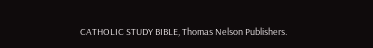CATHOLIC STUDY BIBLE, Thomas Nelson Publishers.